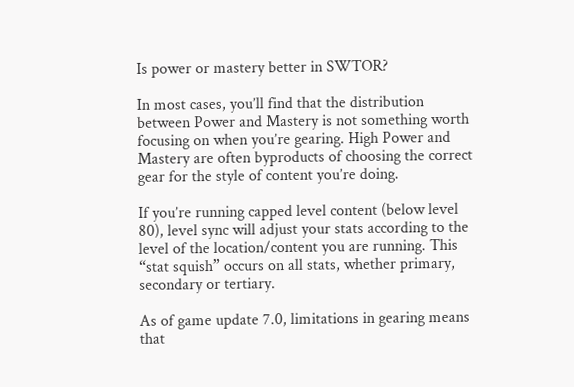Is power or mastery better in SWTOR?

In most cases, you’ll find that the distribution between Power and Mastery is not something worth focusing on when you’re gearing. High Power and Mastery are often byproducts of choosing the correct gear for the style of content you’re doing.

If you’re running capped level content (below level 80), level sync will adjust your stats according to the level of the location/content you are running. This “stat squish” occurs on all stats, whether primary, secondary or tertiary.

As of game update 7.0, limitations in gearing means that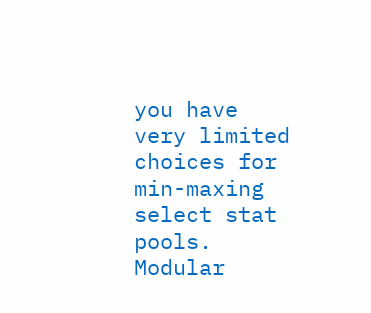you have very limited choices for min-maxing select stat pools. Modular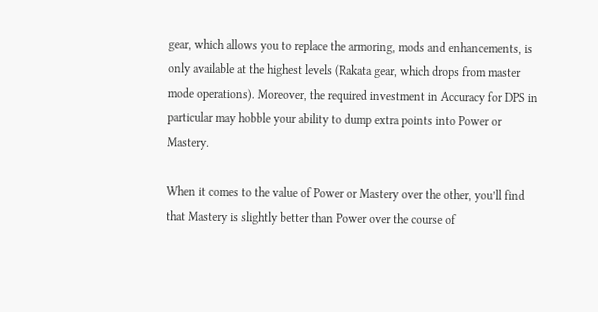gear, which allows you to replace the armoring, mods and enhancements, is only available at the highest levels (Rakata gear, which drops from master mode operations). Moreover, the required investment in Accuracy for DPS in particular may hobble your ability to dump extra points into Power or Mastery.

When it comes to the value of Power or Mastery over the other, you’ll find that Mastery is slightly better than Power over the course of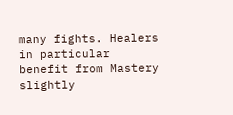many fights. Healers in particular benefit from Mastery slightly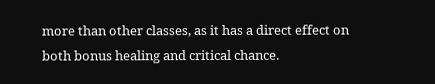more than other classes, as it has a direct effect on both bonus healing and critical chance.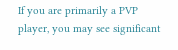If you are primarily a PVP player, you may see significant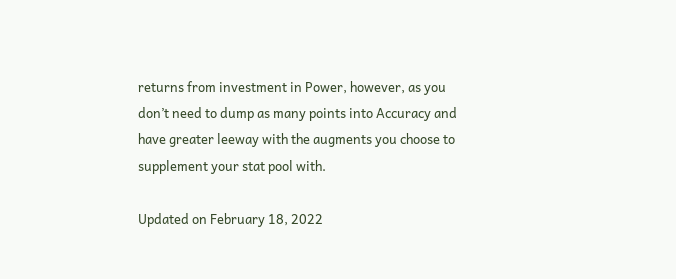returns from investment in Power, however, as you don’t need to dump as many points into Accuracy and have greater leeway with the augments you choose to supplement your stat pool with.

Updated on February 18, 2022